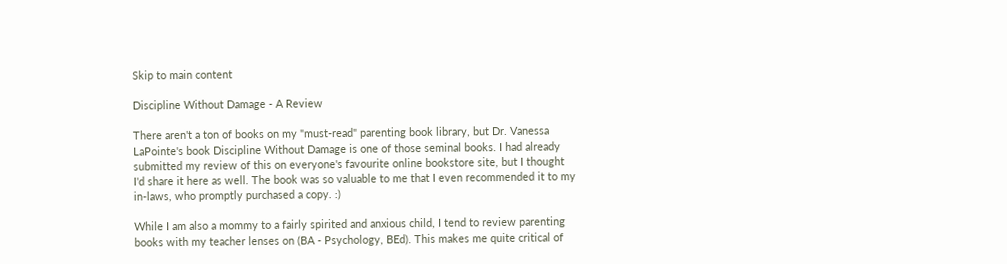Skip to main content

Discipline Without Damage - A Review

There aren't a ton of books on my "must-read" parenting book library, but Dr. Vanessa LaPointe's book Discipline Without Damage is one of those seminal books. I had already submitted my review of this on everyone's favourite online bookstore site, but I thought I'd share it here as well. The book was so valuable to me that I even recommended it to my in-laws, who promptly purchased a copy. :)

While I am also a mommy to a fairly spirited and anxious child, I tend to review parenting books with my teacher lenses on (BA - Psychology, BEd). This makes me quite critical of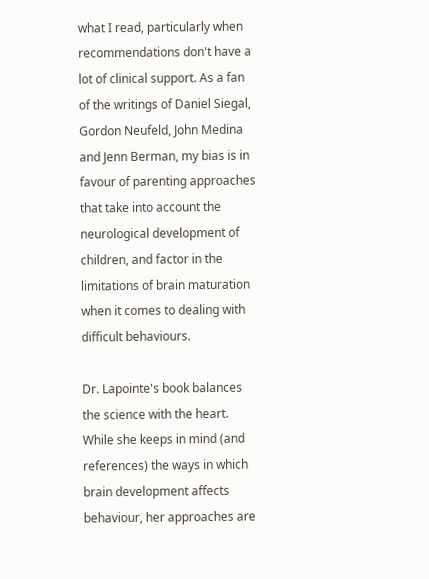what I read, particularly when recommendations don't have a lot of clinical support. As a fan of the writings of Daniel Siegal, Gordon Neufeld, John Medina and Jenn Berman, my bias is in favour of parenting approaches that take into account the neurological development of children, and factor in the limitations of brain maturation when it comes to dealing with difficult behaviours.

Dr. Lapointe's book balances the science with the heart. While she keeps in mind (and references) the ways in which brain development affects behaviour, her approaches are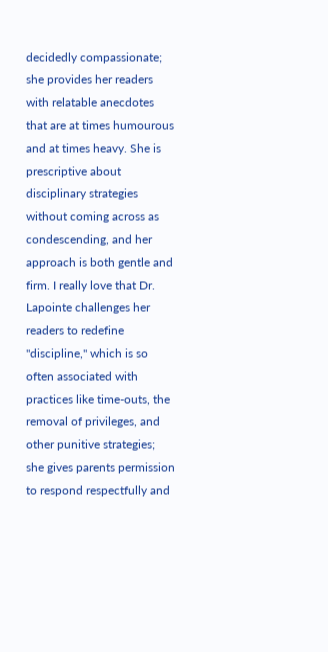decidedly compassionate; she provides her readers with relatable anecdotes that are at times humourous and at times heavy. She is prescriptive about disciplinary strategies without coming across as condescending, and her approach is both gentle and firm. I really love that Dr. Lapointe challenges her readers to redefine "discipline," which is so often associated with practices like time-outs, the removal of privileges, and other punitive strategies; she gives parents permission to respond respectfully and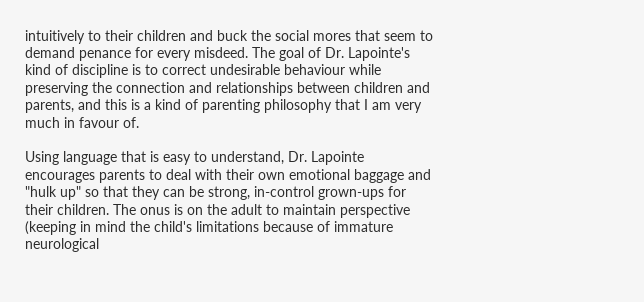intuitively to their children and buck the social mores that seem to demand penance for every misdeed. The goal of Dr. Lapointe's kind of discipline is to correct undesirable behaviour while preserving the connection and relationships between children and parents, and this is a kind of parenting philosophy that I am very much in favour of.

Using language that is easy to understand, Dr. Lapointe encourages parents to deal with their own emotional baggage and "hulk up" so that they can be strong, in-control grown-ups for their children. The onus is on the adult to maintain perspective (keeping in mind the child's limitations because of immature neurological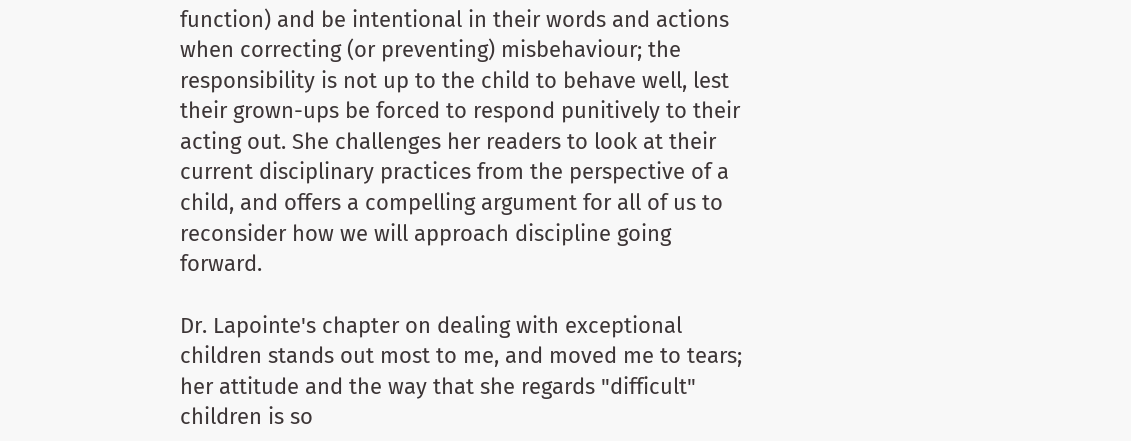function) and be intentional in their words and actions when correcting (or preventing) misbehaviour; the responsibility is not up to the child to behave well, lest their grown-ups be forced to respond punitively to their acting out. She challenges her readers to look at their current disciplinary practices from the perspective of a child, and offers a compelling argument for all of us to reconsider how we will approach discipline going forward.

Dr. Lapointe's chapter on dealing with exceptional children stands out most to me, and moved me to tears; her attitude and the way that she regards "difficult" children is so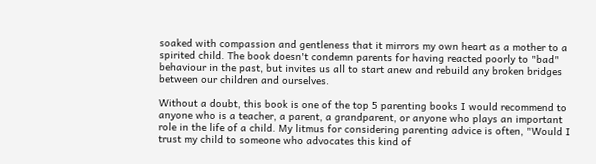soaked with compassion and gentleness that it mirrors my own heart as a mother to a spirited child. The book doesn't condemn parents for having reacted poorly to "bad" behaviour in the past, but invites us all to start anew and rebuild any broken bridges between our children and ourselves.

Without a doubt, this book is one of the top 5 parenting books I would recommend to anyone who is a teacher, a parent, a grandparent, or anyone who plays an important role in the life of a child. My litmus for considering parenting advice is often, "Would I trust my child to someone who advocates this kind of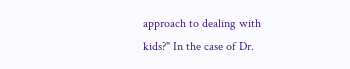approach to dealing with kids?" In the case of Dr.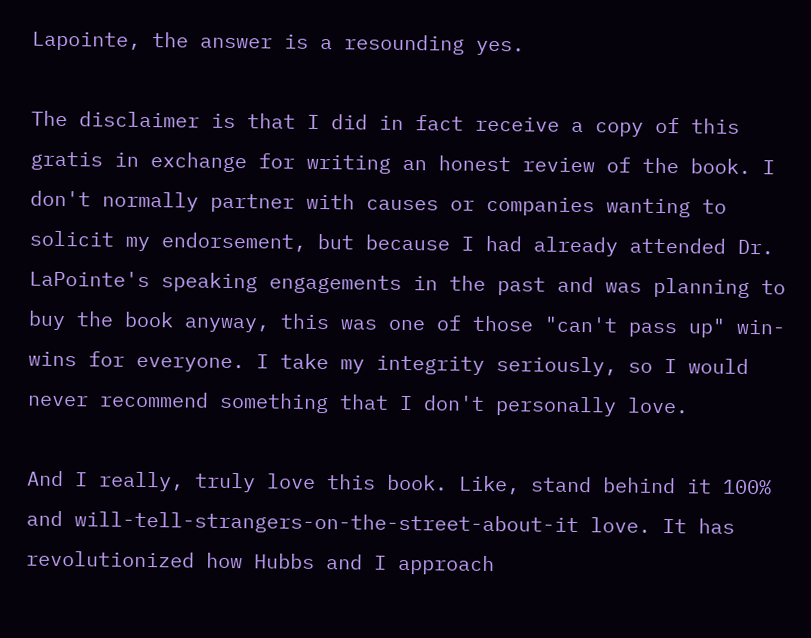Lapointe, the answer is a resounding yes.

The disclaimer is that I did in fact receive a copy of this gratis in exchange for writing an honest review of the book. I don't normally partner with causes or companies wanting to solicit my endorsement, but because I had already attended Dr. LaPointe's speaking engagements in the past and was planning to buy the book anyway, this was one of those "can't pass up" win-wins for everyone. I take my integrity seriously, so I would never recommend something that I don't personally love.

And I really, truly love this book. Like, stand behind it 100% and will-tell-strangers-on-the-street-about-it love. It has revolutionized how Hubbs and I approach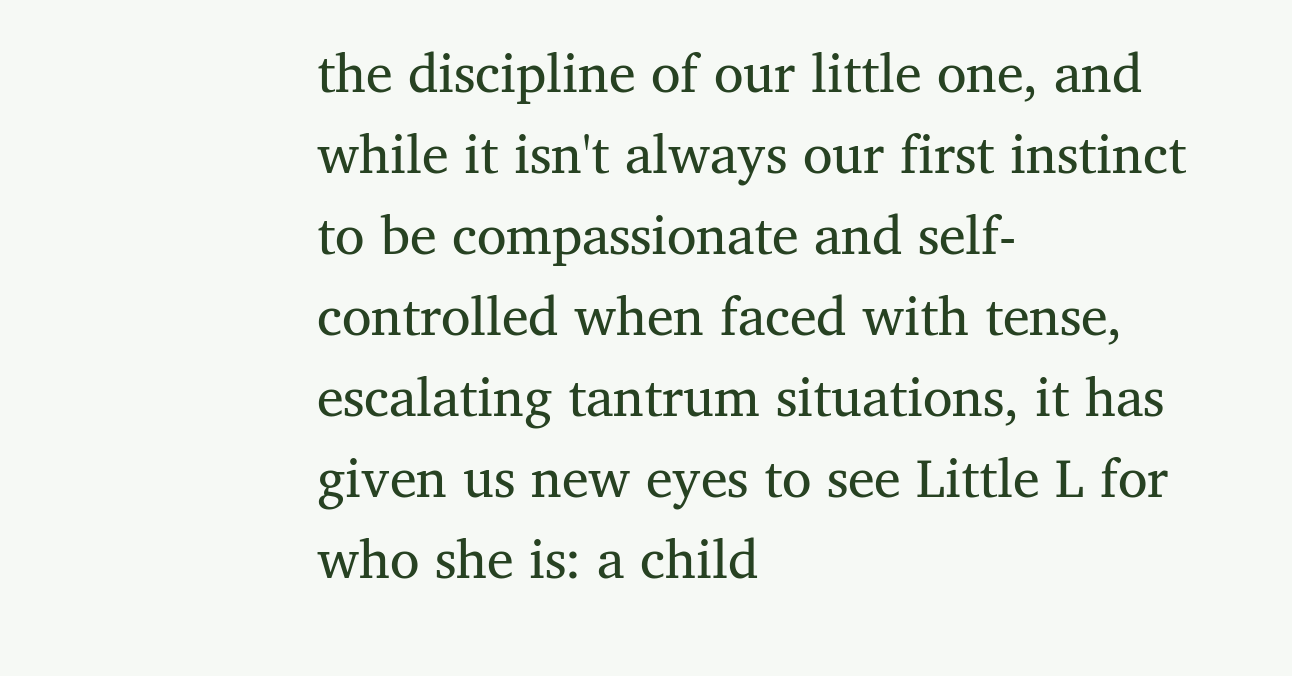the discipline of our little one, and while it isn't always our first instinct to be compassionate and self-controlled when faced with tense, escalating tantrum situations, it has given us new eyes to see Little L for who she is: a child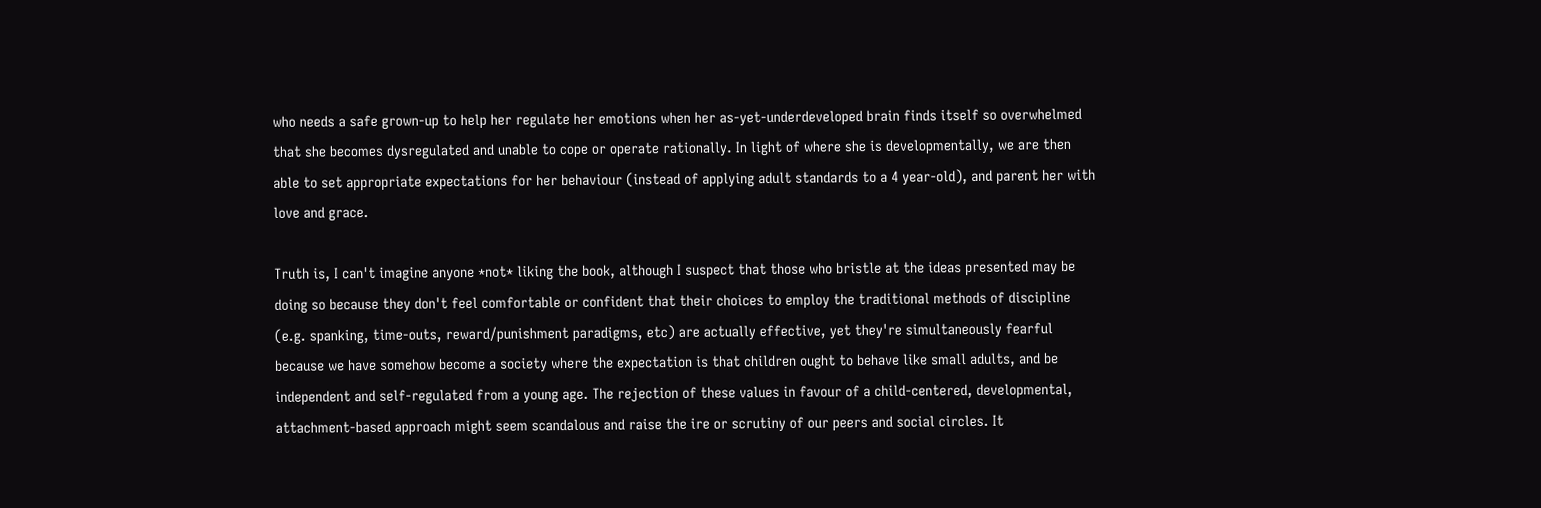who needs a safe grown-up to help her regulate her emotions when her as-yet-underdeveloped brain finds itself so overwhelmed that she becomes dysregulated and unable to cope or operate rationally. In light of where she is developmentally, we are then able to set appropriate expectations for her behaviour (instead of applying adult standards to a 4 year-old), and parent her with love and grace.

Truth is, I can't imagine anyone *not* liking the book, although I suspect that those who bristle at the ideas presented may be doing so because they don't feel comfortable or confident that their choices to employ the traditional methods of discipline (e.g. spanking, time-outs, reward/punishment paradigms, etc) are actually effective, yet they're simultaneously fearful because we have somehow become a society where the expectation is that children ought to behave like small adults, and be independent and self-regulated from a young age. The rejection of these values in favour of a child-centered, developmental, attachment-based approach might seem scandalous and raise the ire or scrutiny of our peers and social circles. It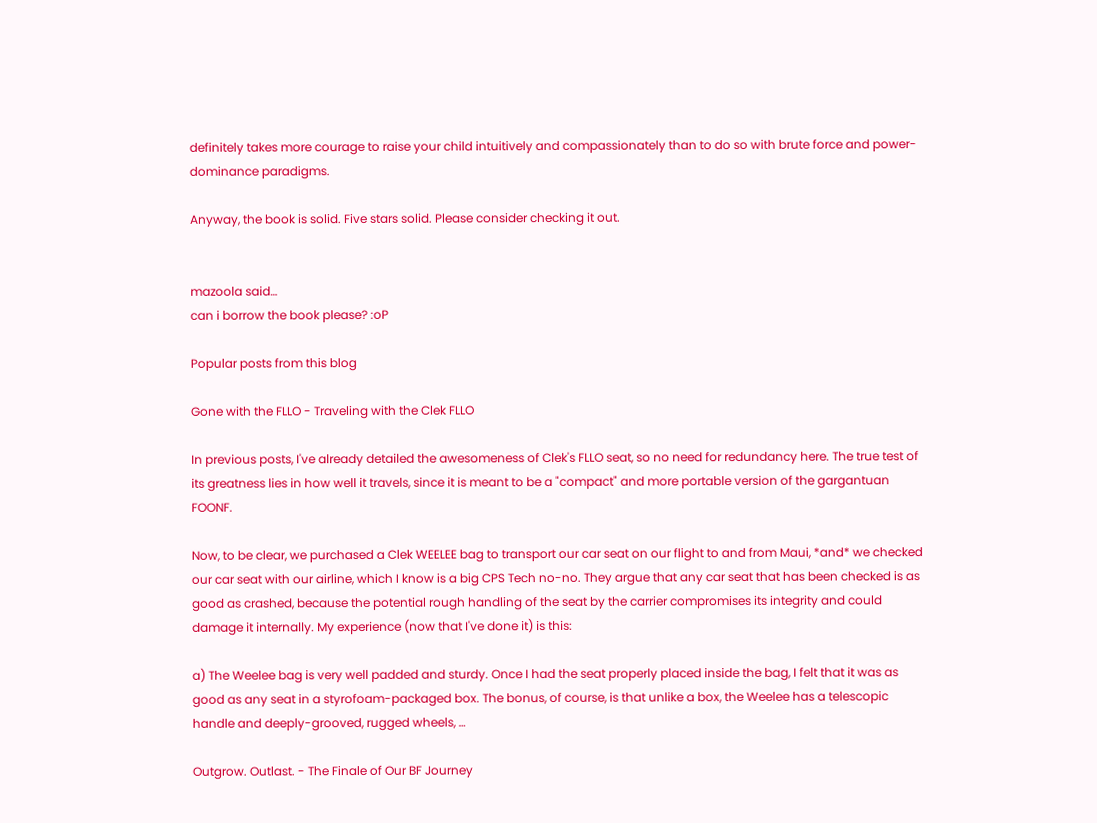definitely takes more courage to raise your child intuitively and compassionately than to do so with brute force and power-dominance paradigms.

Anyway, the book is solid. Five stars solid. Please consider checking it out.


mazoola said…
can i borrow the book please? :oP

Popular posts from this blog

Gone with the FLLO - Traveling with the Clek FLLO

In previous posts, I've already detailed the awesomeness of Clek's FLLO seat, so no need for redundancy here. The true test of its greatness lies in how well it travels, since it is meant to be a "compact" and more portable version of the gargantuan FOONF.

Now, to be clear, we purchased a Clek WEELEE bag to transport our car seat on our flight to and from Maui, *and* we checked our car seat with our airline, which I know is a big CPS Tech no-no. They argue that any car seat that has been checked is as good as crashed, because the potential rough handling of the seat by the carrier compromises its integrity and could damage it internally. My experience (now that I've done it) is this:

a) The Weelee bag is very well padded and sturdy. Once I had the seat properly placed inside the bag, I felt that it was as good as any seat in a styrofoam-packaged box. The bonus, of course, is that unlike a box, the Weelee has a telescopic handle and deeply-grooved, rugged wheels, …

Outgrow. Outlast. - The Finale of Our BF Journey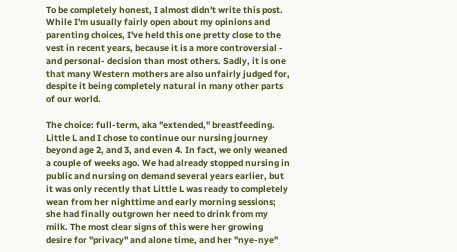To be completely honest, I almost didn't write this post. While I'm usually fairly open about my opinions and parenting choices, I've held this one pretty close to the vest in recent years, because it is a more controversial - and personal- decision than most others. Sadly, it is one that many Western mothers are also unfairly judged for, despite it being completely natural in many other parts of our world.

The choice: full-term, aka "extended," breastfeeding. Little L and I chose to continue our nursing journey beyond age 2, and 3, and even 4. In fact, we only weaned a couple of weeks ago. We had already stopped nursing in public and nursing on demand several years earlier, but it was only recently that Little L was ready to completely wean from her nighttime and early morning sessions; she had finally outgrown her need to drink from my milk. The most clear signs of this were her growing desire for "privacy" and alone time, and her "nye-nye"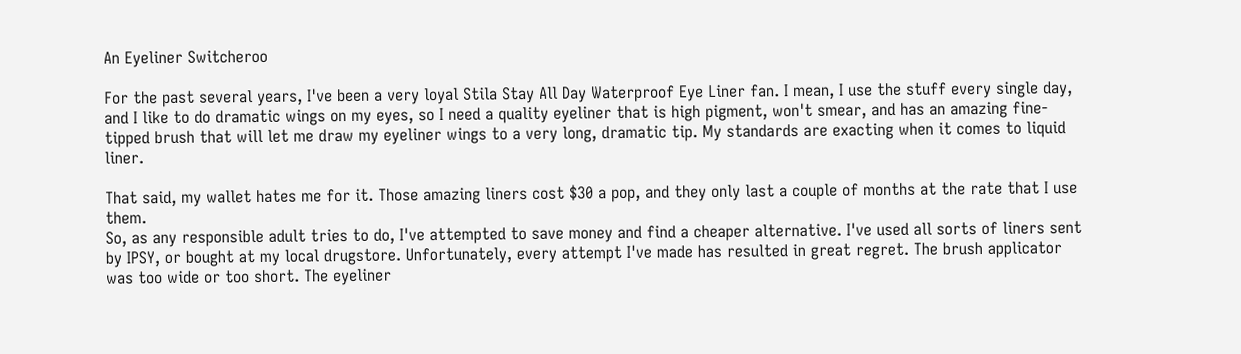An Eyeliner Switcheroo

For the past several years, I've been a very loyal Stila Stay All Day Waterproof Eye Liner fan. I mean, I use the stuff every single day, and I like to do dramatic wings on my eyes, so I need a quality eyeliner that is high pigment, won't smear, and has an amazing fine-tipped brush that will let me draw my eyeliner wings to a very long, dramatic tip. My standards are exacting when it comes to liquid liner.

That said, my wallet hates me for it. Those amazing liners cost $30 a pop, and they only last a couple of months at the rate that I use them.
So, as any responsible adult tries to do, I've attempted to save money and find a cheaper alternative. I've used all sorts of liners sent by IPSY, or bought at my local drugstore. Unfortunately, every attempt I've made has resulted in great regret. The brush applicator was too wide or too short. The eyeliner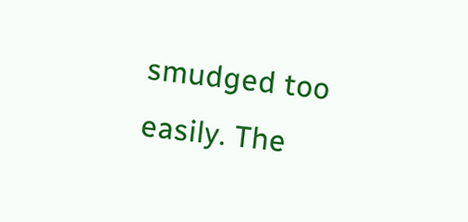smudged too easily. The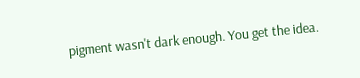pigment wasn't dark enough. You get the idea.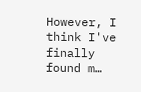However, I think I've finally found m…